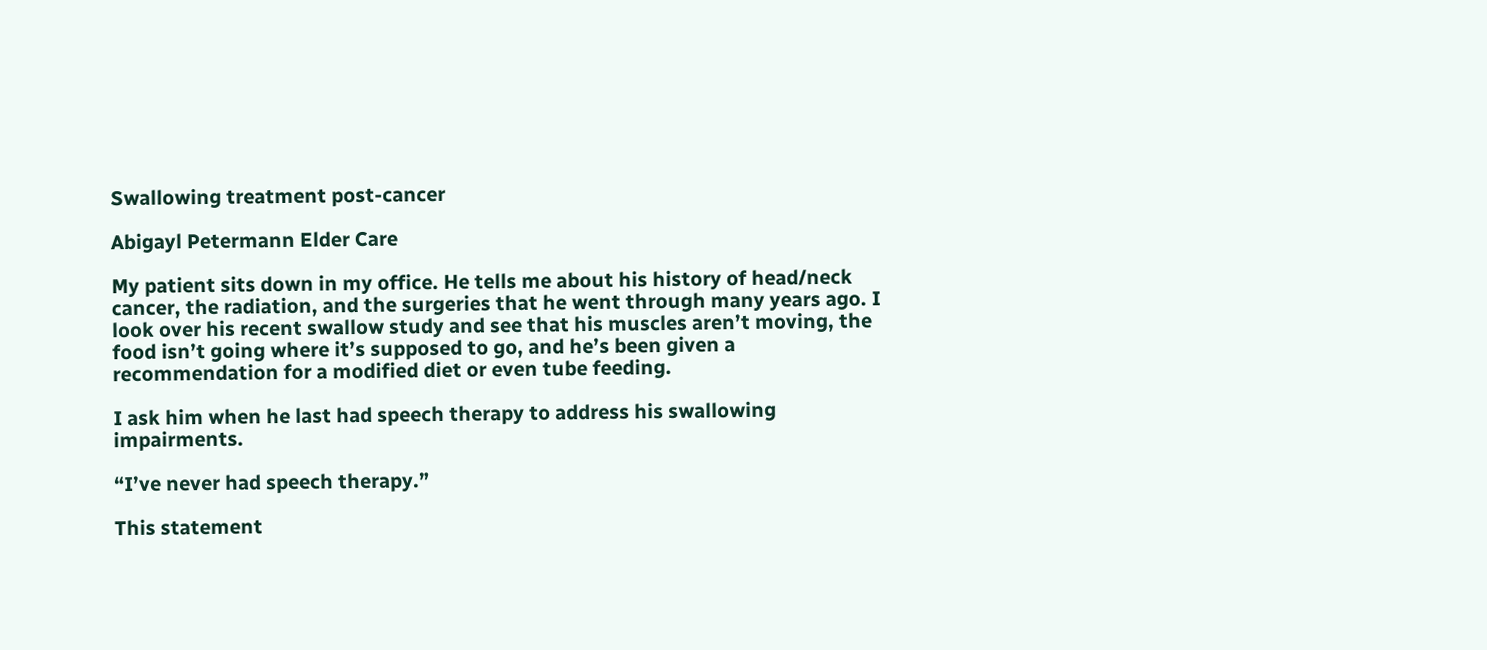Swallowing treatment post-cancer

Abigayl Petermann Elder Care

My patient sits down in my office. He tells me about his history of head/neck cancer, the radiation, and the surgeries that he went through many years ago. I look over his recent swallow study and see that his muscles aren’t moving, the food isn’t going where it’s supposed to go, and he’s been given a recommendation for a modified diet or even tube feeding.

I ask him when he last had speech therapy to address his swallowing impairments.

“I’ve never had speech therapy.”

This statement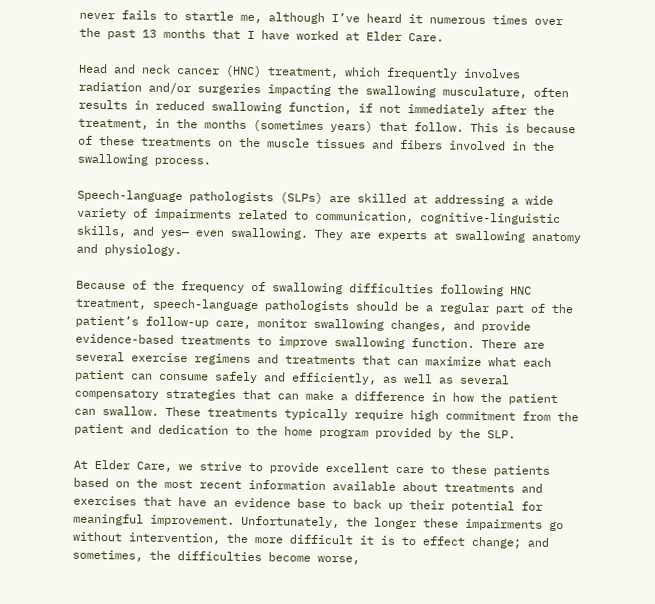never fails to startle me, although I’ve heard it numerous times over the past 13 months that I have worked at Elder Care.

Head and neck cancer (HNC) treatment, which frequently involves radiation and/or surgeries impacting the swallowing musculature, often results in reduced swallowing function, if not immediately after the treatment, in the months (sometimes years) that follow. This is because of these treatments on the muscle tissues and fibers involved in the swallowing process.

Speech-language pathologists (SLPs) are skilled at addressing a wide variety of impairments related to communication, cognitive-linguistic skills, and yes— even swallowing. They are experts at swallowing anatomy and physiology.

Because of the frequency of swallowing difficulties following HNC treatment, speech-language pathologists should be a regular part of the patient’s follow-up care, monitor swallowing changes, and provide evidence-based treatments to improve swallowing function. There are several exercise regimens and treatments that can maximize what each patient can consume safely and efficiently, as well as several compensatory strategies that can make a difference in how the patient can swallow. These treatments typically require high commitment from the patient and dedication to the home program provided by the SLP.

At Elder Care, we strive to provide excellent care to these patients based on the most recent information available about treatments and exercises that have an evidence base to back up their potential for meaningful improvement. Unfortunately, the longer these impairments go without intervention, the more difficult it is to effect change; and sometimes, the difficulties become worse,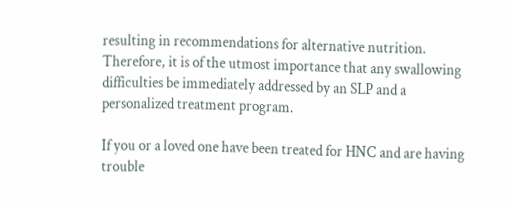resulting in recommendations for alternative nutrition. Therefore, it is of the utmost importance that any swallowing difficulties be immediately addressed by an SLP and a personalized treatment program.

If you or a loved one have been treated for HNC and are having trouble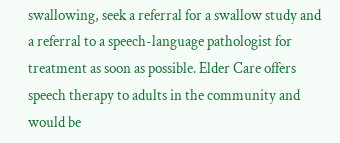swallowing, seek a referral for a swallow study and a referral to a speech-language pathologist for treatment as soon as possible. Elder Care offers speech therapy to adults in the community and would be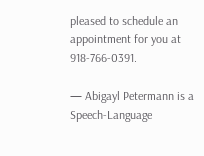pleased to schedule an appointment for you at 918-766-0391.

— Abigayl Petermann is a Speech-Language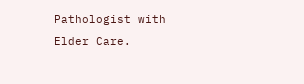Pathologist with Elder Care.